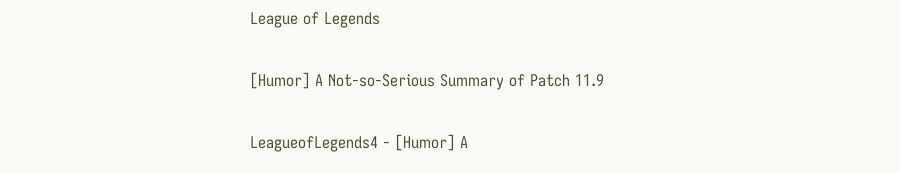League of Legends

[Humor] A Not-so-Serious Summary of Patch 11.9

LeagueofLegends4 - [Humor] A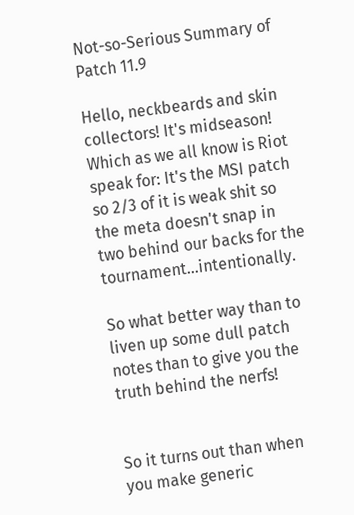Not-so-Serious Summary of Patch 11.9

Hello, neckbeards and skin collectors! It's midseason! Which as we all know is Riot speak for: It's the MSI patch so 2/3 of it is weak shit so the meta doesn't snap in two behind our backs for the tournament…intentionally.

So what better way than to liven up some dull patch notes than to give you the truth behind the nerfs!


So it turns out than when you make generic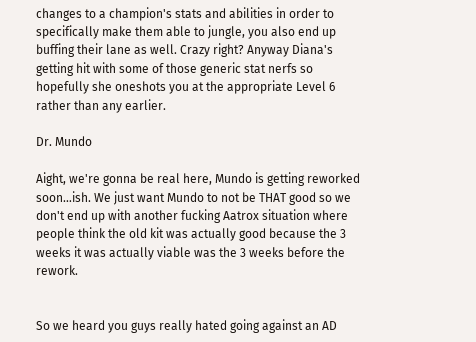changes to a champion's stats and abilities in order to specifically make them able to jungle, you also end up buffing their lane as well. Crazy right? Anyway Diana's getting hit with some of those generic stat nerfs so hopefully she oneshots you at the appropriate Level 6 rather than any earlier.

Dr. Mundo

Aight, we're gonna be real here, Mundo is getting reworked soon…ish. We just want Mundo to not be THAT good so we don't end up with another fucking Aatrox situation where people think the old kit was actually good because the 3 weeks it was actually viable was the 3 weeks before the rework.


So we heard you guys really hated going against an AD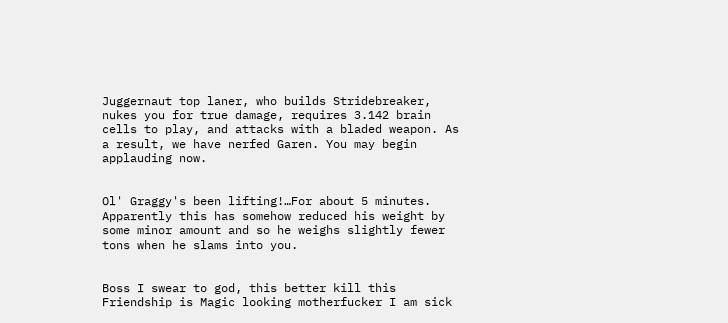Juggernaut top laner, who builds Stridebreaker, nukes you for true damage, requires 3.142 brain cells to play, and attacks with a bladed weapon. As a result, we have nerfed Garen. You may begin applauding now.


Ol' Graggy's been lifting!…For about 5 minutes. Apparently this has somehow reduced his weight by some minor amount and so he weighs slightly fewer tons when he slams into you.


Boss I swear to god, this better kill this Friendship is Magic looking motherfucker I am sick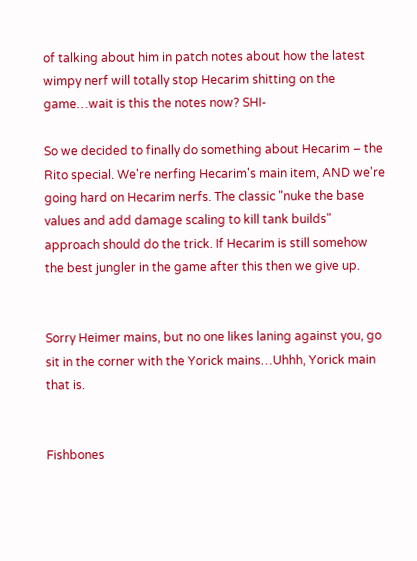of talking about him in patch notes about how the latest wimpy nerf will totally stop Hecarim shitting on the game…wait is this the notes now? SHI-

So we decided to finally do something about Hecarim – the Rito special. We're nerfing Hecarim's main item, AND we're going hard on Hecarim nerfs. The classic "nuke the base values and add damage scaling to kill tank builds" approach should do the trick. If Hecarim is still somehow the best jungler in the game after this then we give up.


Sorry Heimer mains, but no one likes laning against you, go sit in the corner with the Yorick mains…Uhhh, Yorick main that is.


Fishbones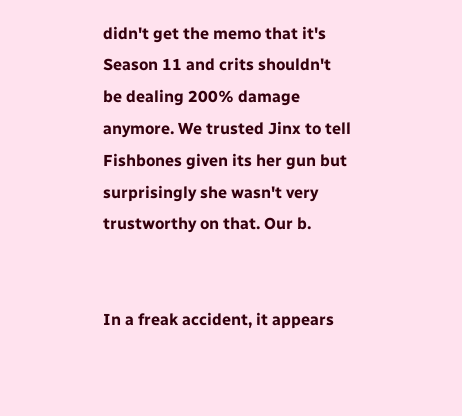didn't get the memo that it's Season 11 and crits shouldn't be dealing 200% damage anymore. We trusted Jinx to tell Fishbones given its her gun but surprisingly she wasn't very trustworthy on that. Our b.


In a freak accident, it appears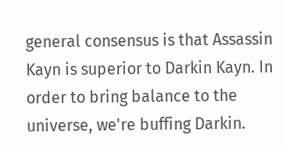general consensus is that Assassin Kayn is superior to Darkin Kayn. In order to bring balance to the universe, we're buffing Darkin.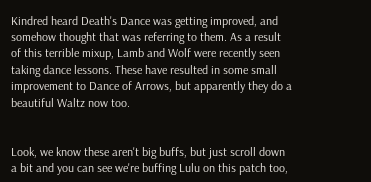Kindred heard Death's Dance was getting improved, and somehow thought that was referring to them. As a result of this terrible mixup, Lamb and Wolf were recently seen taking dance lessons. These have resulted in some small improvement to Dance of Arrows, but apparently they do a beautiful Waltz now too.


Look, we know these aren't big buffs, but just scroll down a bit and you can see we're buffing Lulu on this patch too,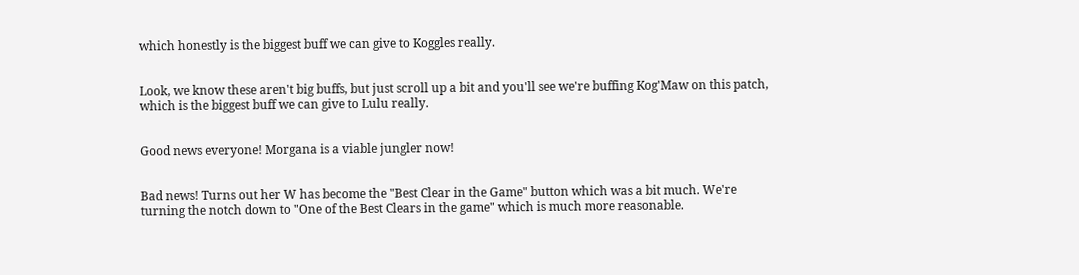which honestly is the biggest buff we can give to Koggles really.


Look, we know these aren't big buffs, but just scroll up a bit and you'll see we're buffing Kog'Maw on this patch, which is the biggest buff we can give to Lulu really.


Good news everyone! Morgana is a viable jungler now!


Bad news! Turns out her W has become the "Best Clear in the Game" button which was a bit much. We're turning the notch down to "One of the Best Clears in the game" which is much more reasonable.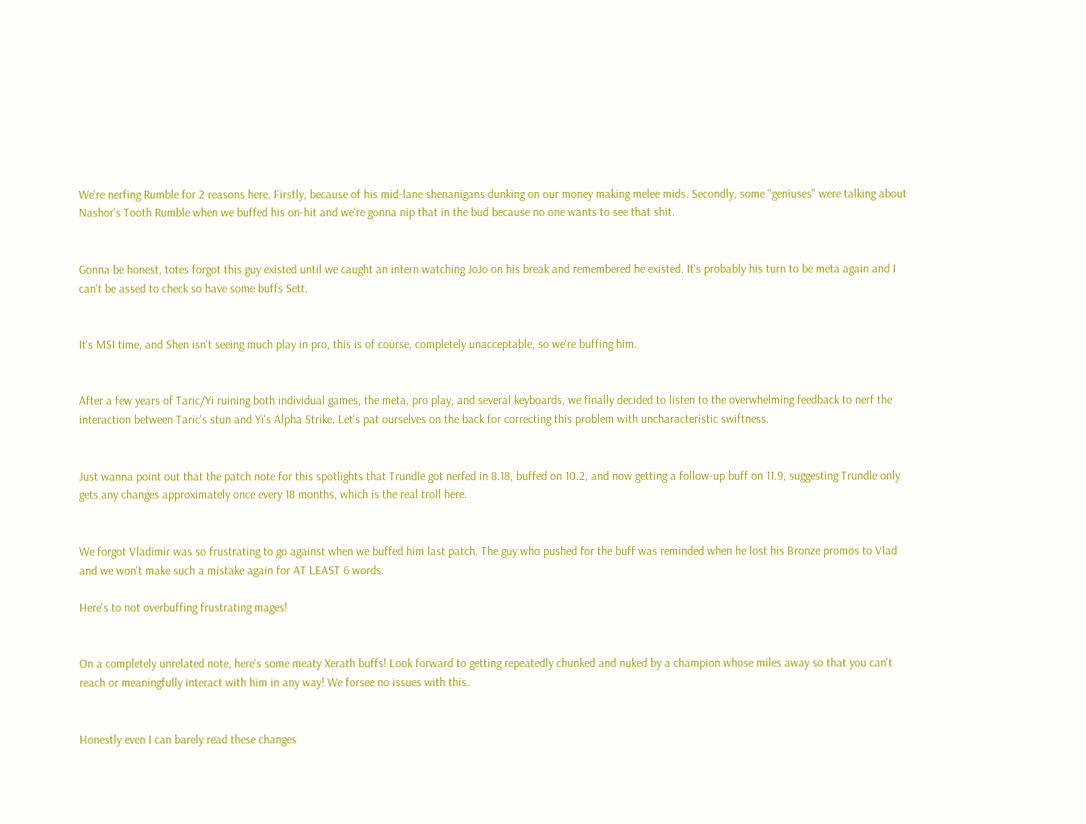We're nerfing Rumble for 2 reasons here. Firstly, because of his mid-lane shenanigans dunking on our money making melee mids. Secondly, some "geniuses" were talking about Nashor's Tooth Rumble when we buffed his on-hit and we're gonna nip that in the bud because no one wants to see that shit.


Gonna be honest, totes forgot this guy existed until we caught an intern watching JoJo on his break and remembered he existed. It's probably his turn to be meta again and I can't be assed to check so have some buffs Sett.


It's MSI time, and Shen isn't seeing much play in pro, this is of course, completely unacceptable, so we're buffing him.


After a few years of Taric/Yi ruining both individual games, the meta, pro play, and several keyboards, we finally decided to listen to the overwhelming feedback to nerf the interaction between Taric's stun and Yi's Alpha Strike. Let's pat ourselves on the back for correcting this problem with uncharacteristic swiftness.


Just wanna point out that the patch note for this spotlights that Trundle got nerfed in 8.18, buffed on 10.2, and now getting a follow-up buff on 11.9, suggesting Trundle only gets any changes approximately once every 18 months, which is the real troll here.


We forgot Vladimir was so frustrating to go against when we buffed him last patch. The guy who pushed for the buff was reminded when he lost his Bronze promos to Vlad and we won't make such a mistake again for AT LEAST 6 words.

Here's to not overbuffing frustrating mages!


On a completely unrelated note, here's some meaty Xerath buffs! Look forward to getting repeatedly chunked and nuked by a champion whose miles away so that you can't reach or meaningfully interact with him in any way! We forsee no issues with this.


Honestly even I can barely read these changes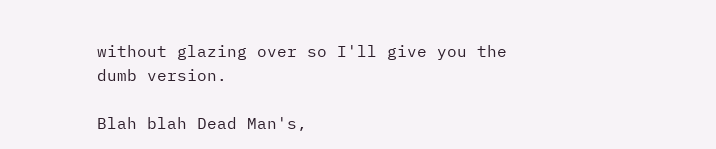without glazing over so I'll give you the dumb version.

Blah blah Dead Man's,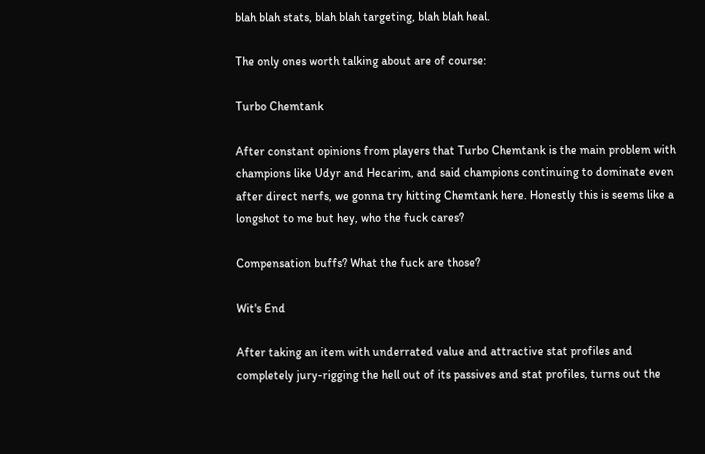blah blah stats, blah blah targeting, blah blah heal.

The only ones worth talking about are of course:

Turbo Chemtank

After constant opinions from players that Turbo Chemtank is the main problem with champions like Udyr and Hecarim, and said champions continuing to dominate even after direct nerfs, we gonna try hitting Chemtank here. Honestly this is seems like a longshot to me but hey, who the fuck cares?

Compensation buffs? What the fuck are those?

Wit's End

After taking an item with underrated value and attractive stat profiles and completely jury-rigging the hell out of its passives and stat profiles, turns out the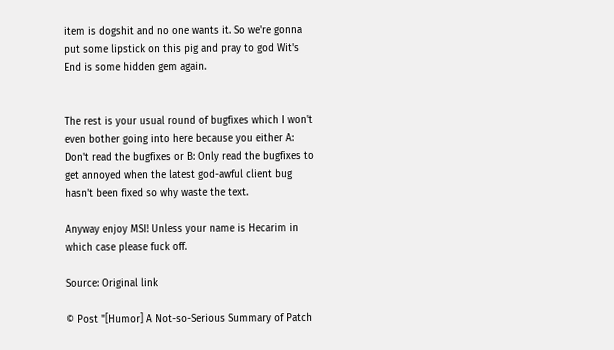item is dogshit and no one wants it. So we're gonna put some lipstick on this pig and pray to god Wit's End is some hidden gem again.


The rest is your usual round of bugfixes which I won't even bother going into here because you either A: Don't read the bugfixes or B: Only read the bugfixes to get annoyed when the latest god-awful client bug hasn't been fixed so why waste the text.

Anyway enjoy MSI! Unless your name is Hecarim in which case please fuck off.

Source: Original link

© Post "[Humor] A Not-so-Serious Summary of Patch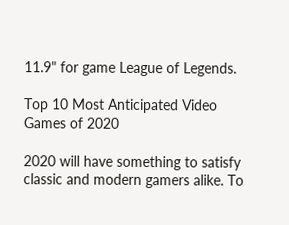11.9" for game League of Legends.

Top 10 Most Anticipated Video Games of 2020

2020 will have something to satisfy classic and modern gamers alike. To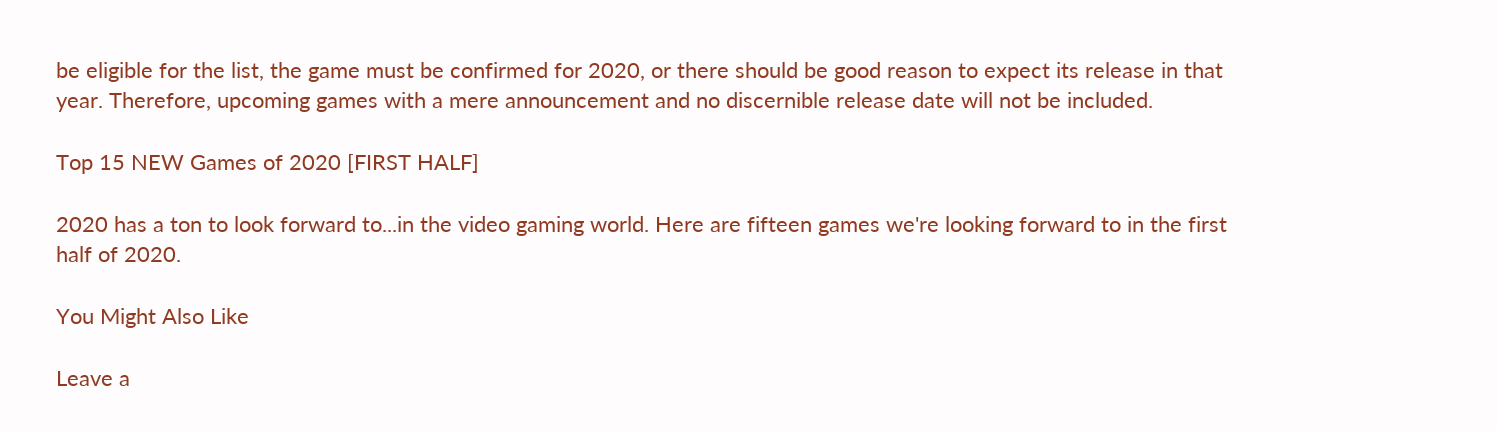be eligible for the list, the game must be confirmed for 2020, or there should be good reason to expect its release in that year. Therefore, upcoming games with a mere announcement and no discernible release date will not be included.

Top 15 NEW Games of 2020 [FIRST HALF]

2020 has a ton to look forward to...in the video gaming world. Here are fifteen games we're looking forward to in the first half of 2020.

You Might Also Like

Leave a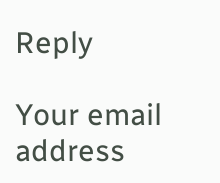Reply

Your email address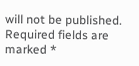will not be published. Required fields are marked *